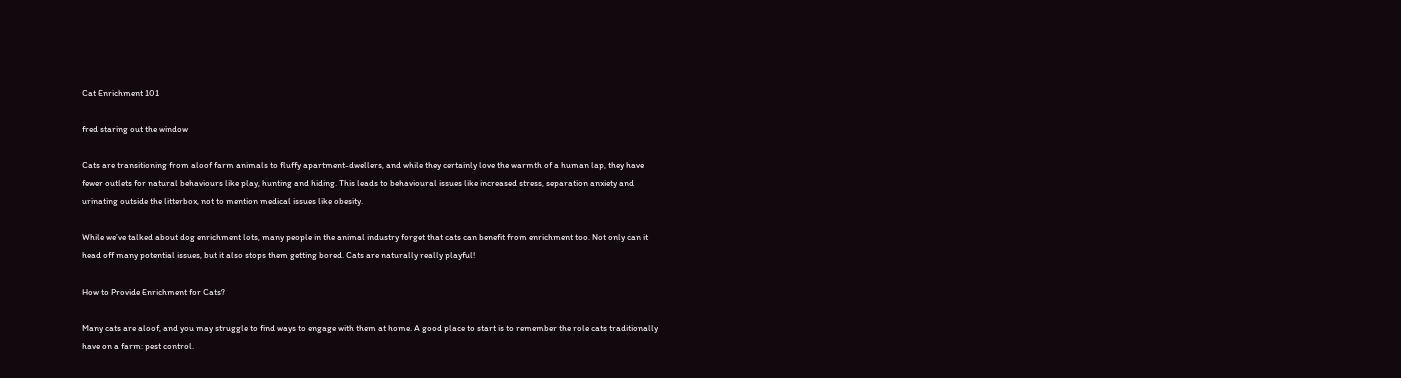Cat Enrichment 101

fred staring out the window

Cats are transitioning from aloof farm animals to fluffy apartment-dwellers, and while they certainly love the warmth of a human lap, they have fewer outlets for natural behaviours like play, hunting and hiding. This leads to behavioural issues like increased stress, separation anxiety and urinating outside the litterbox, not to mention medical issues like obesity.

While we’ve talked about dog enrichment lots, many people in the animal industry forget that cats can benefit from enrichment too. Not only can it head off many potential issues, but it also stops them getting bored. Cats are naturally really playful!

How to Provide Enrichment for Cats?

Many cats are aloof, and you may struggle to find ways to engage with them at home. A good place to start is to remember the role cats traditionally have on a farm: pest control.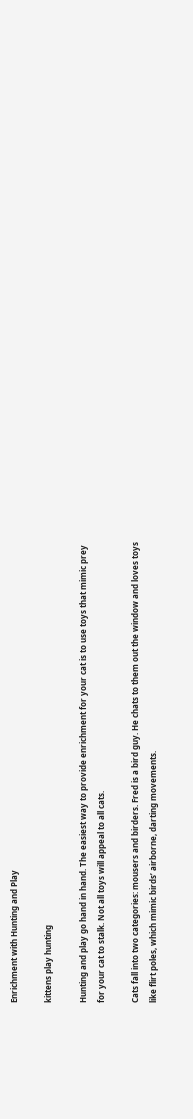Enrichment with Hunting and Play

kittens play hunting

Hunting and play go hand in hand. The easiest way to provide enrichment for your cat is to use toys that mimic prey for your cat to stalk. Not all toys will appeal to all cats.

Cats fall into two categories: mousers and birders. Fred is a bird guy. He chats to them out the window and loves toys like flirt poles, which mimic birds’ airborne, darting movements.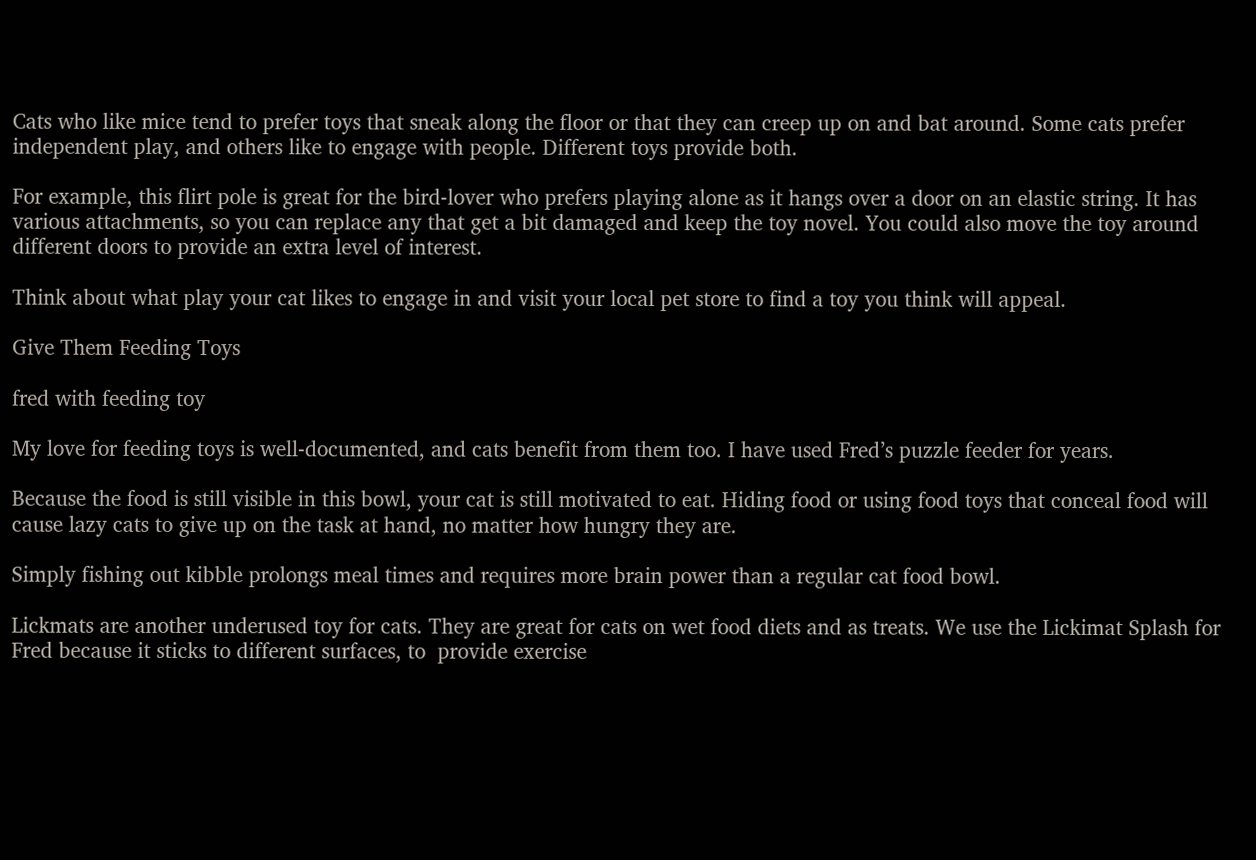Cats who like mice tend to prefer toys that sneak along the floor or that they can creep up on and bat around. Some cats prefer independent play, and others like to engage with people. Different toys provide both.

For example, this flirt pole is great for the bird-lover who prefers playing alone as it hangs over a door on an elastic string. It has various attachments, so you can replace any that get a bit damaged and keep the toy novel. You could also move the toy around different doors to provide an extra level of interest.

Think about what play your cat likes to engage in and visit your local pet store to find a toy you think will appeal.

Give Them Feeding Toys

fred with feeding toy

My love for feeding toys is well-documented, and cats benefit from them too. I have used Fred’s puzzle feeder for years.

Because the food is still visible in this bowl, your cat is still motivated to eat. Hiding food or using food toys that conceal food will cause lazy cats to give up on the task at hand, no matter how hungry they are.

Simply fishing out kibble prolongs meal times and requires more brain power than a regular cat food bowl.

Lickmats are another underused toy for cats. They are great for cats on wet food diets and as treats. We use the Lickimat Splash for Fred because it sticks to different surfaces, to  provide exercise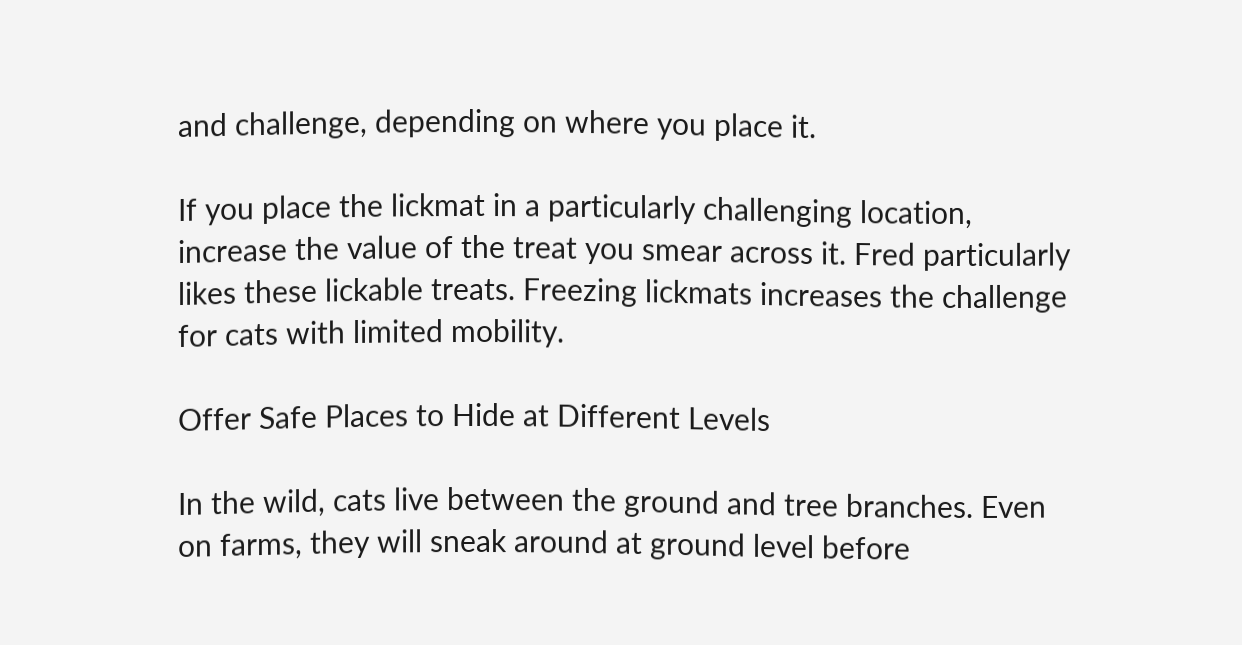and challenge, depending on where you place it.

If you place the lickmat in a particularly challenging location, increase the value of the treat you smear across it. Fred particularly likes these lickable treats. Freezing lickmats increases the challenge for cats with limited mobility.

Offer Safe Places to Hide at Different Levels

In the wild, cats live between the ground and tree branches. Even on farms, they will sneak around at ground level before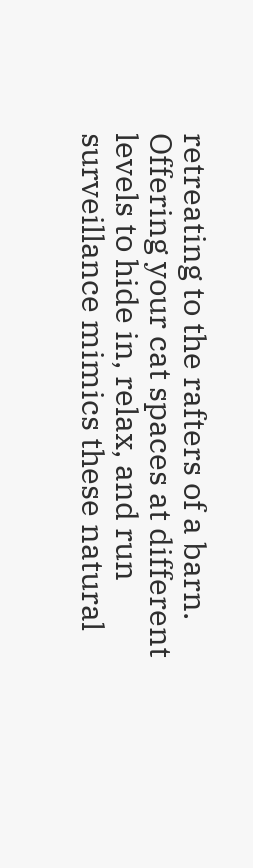retreating to the rafters of a barn. Offering your cat spaces at different levels to hide in, relax, and run surveillance mimics these natural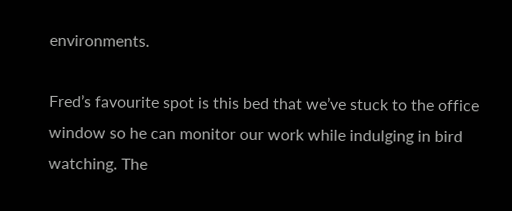environments.

Fred’s favourite spot is this bed that we’ve stuck to the office window so he can monitor our work while indulging in bird watching. The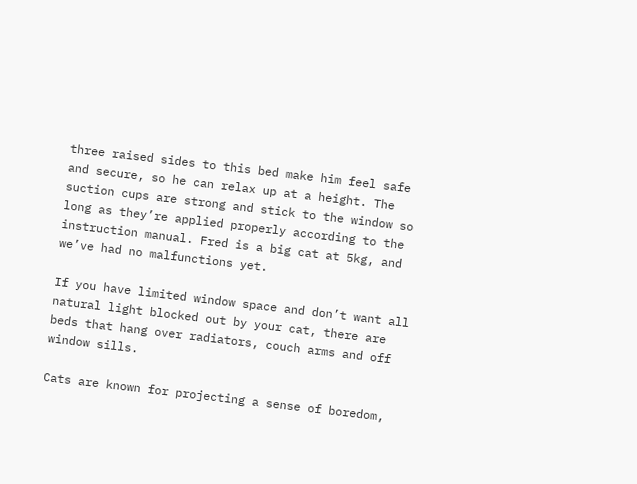three raised sides to this bed make him feel safe and secure, so he can relax up at a height. The suction cups are strong and stick to the window so long as they’re applied properly according to the instruction manual. Fred is a big cat at 5kg, and we’ve had no malfunctions yet.

If you have limited window space and don’t want all natural light blocked out by your cat, there are beds that hang over radiators, couch arms and off window sills.

Cats are known for projecting a sense of boredom,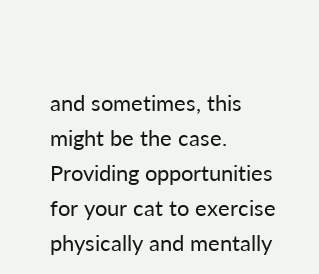and sometimes, this might be the case. Providing opportunities for your cat to exercise physically and mentally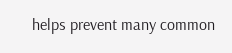helps prevent many common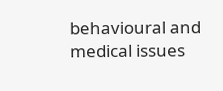behavioural and medical issues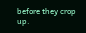before they crop up.